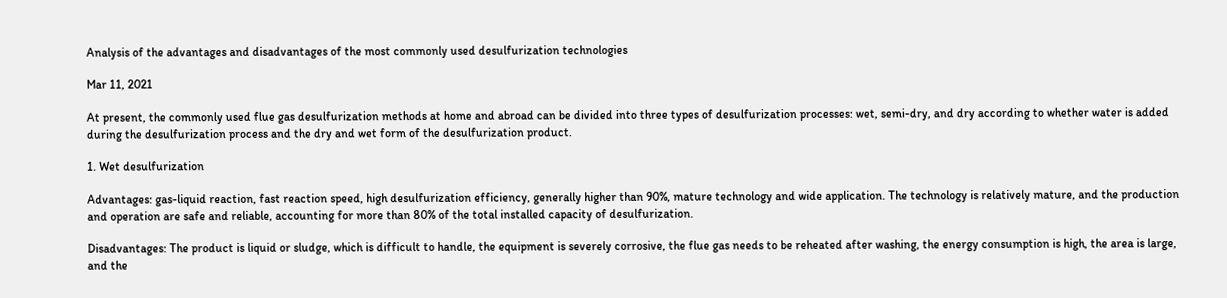Analysis of the advantages and disadvantages of the most commonly used desulfurization technologies

Mar 11, 2021

At present, the commonly used flue gas desulfurization methods at home and abroad can be divided into three types of desulfurization processes: wet, semi-dry, and dry according to whether water is added during the desulfurization process and the dry and wet form of the desulfurization product.

1. Wet desulfurization

Advantages: gas-liquid reaction, fast reaction speed, high desulfurization efficiency, generally higher than 90%, mature technology and wide application. The technology is relatively mature, and the production and operation are safe and reliable, accounting for more than 80% of the total installed capacity of desulfurization.

Disadvantages: The product is liquid or sludge, which is difficult to handle, the equipment is severely corrosive, the flue gas needs to be reheated after washing, the energy consumption is high, the area is large, and the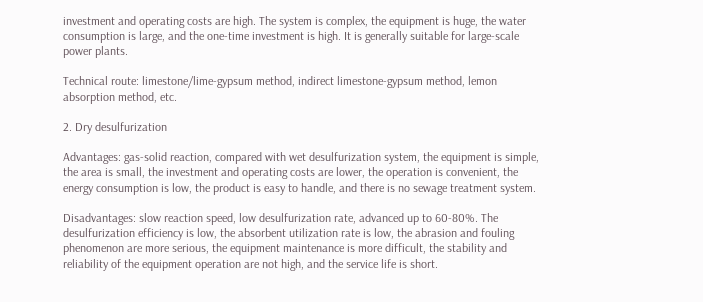investment and operating costs are high. The system is complex, the equipment is huge, the water consumption is large, and the one-time investment is high. It is generally suitable for large-scale power plants.

Technical route: limestone/lime-gypsum method, indirect limestone-gypsum method, lemon absorption method, etc.

2. Dry desulfurization

Advantages: gas-solid reaction, compared with wet desulfurization system, the equipment is simple, the area is small, the investment and operating costs are lower, the operation is convenient, the energy consumption is low, the product is easy to handle, and there is no sewage treatment system.

Disadvantages: slow reaction speed, low desulfurization rate, advanced up to 60-80%. The desulfurization efficiency is low, the absorbent utilization rate is low, the abrasion and fouling phenomenon are more serious, the equipment maintenance is more difficult, the stability and reliability of the equipment operation are not high, and the service life is short.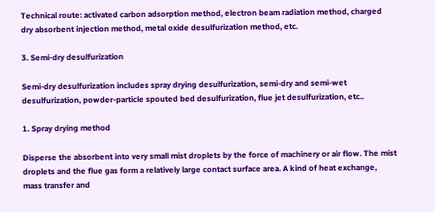Technical route: activated carbon adsorption method, electron beam radiation method, charged dry absorbent injection method, metal oxide desulfurization method, etc.

3. Semi-dry desulfurization

Semi-dry desulfurization includes spray drying desulfurization, semi-dry and semi-wet desulfurization, powder-particle spouted bed desulfurization, flue jet desulfurization, etc..

1. Spray drying method

Disperse the absorbent into very small mist droplets by the force of machinery or air flow. The mist droplets and the flue gas form a relatively large contact surface area. A kind of heat exchange, mass transfer and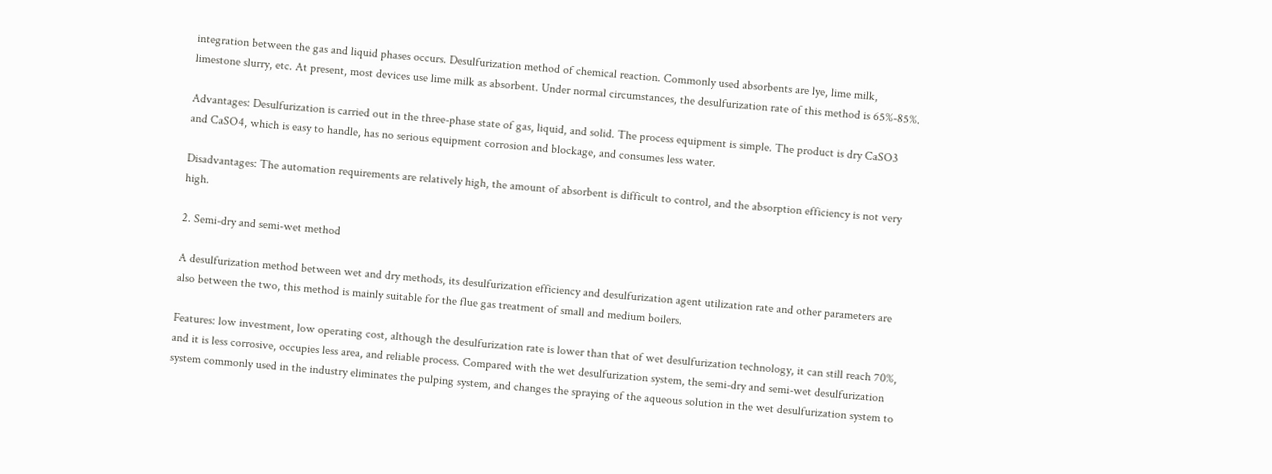integration between the gas and liquid phases occurs. Desulfurization method of chemical reaction. Commonly used absorbents are lye, lime milk, limestone slurry, etc. At present, most devices use lime milk as absorbent. Under normal circumstances, the desulfurization rate of this method is 65%-85%.

Advantages: Desulfurization is carried out in the three-phase state of gas, liquid, and solid. The process equipment is simple. The product is dry CaSO3 and CaSO4, which is easy to handle, has no serious equipment corrosion and blockage, and consumes less water.

Disadvantages: The automation requirements are relatively high, the amount of absorbent is difficult to control, and the absorption efficiency is not very high.

2. Semi-dry and semi-wet method

A desulfurization method between wet and dry methods, its desulfurization efficiency and desulfurization agent utilization rate and other parameters are also between the two, this method is mainly suitable for the flue gas treatment of small and medium boilers.

Features: low investment, low operating cost, although the desulfurization rate is lower than that of wet desulfurization technology, it can still reach 70%, and it is less corrosive, occupies less area, and reliable process. Compared with the wet desulfurization system, the semi-dry and semi-wet desulfurization system commonly used in the industry eliminates the pulping system, and changes the spraying of the aqueous solution in the wet desulfurization system to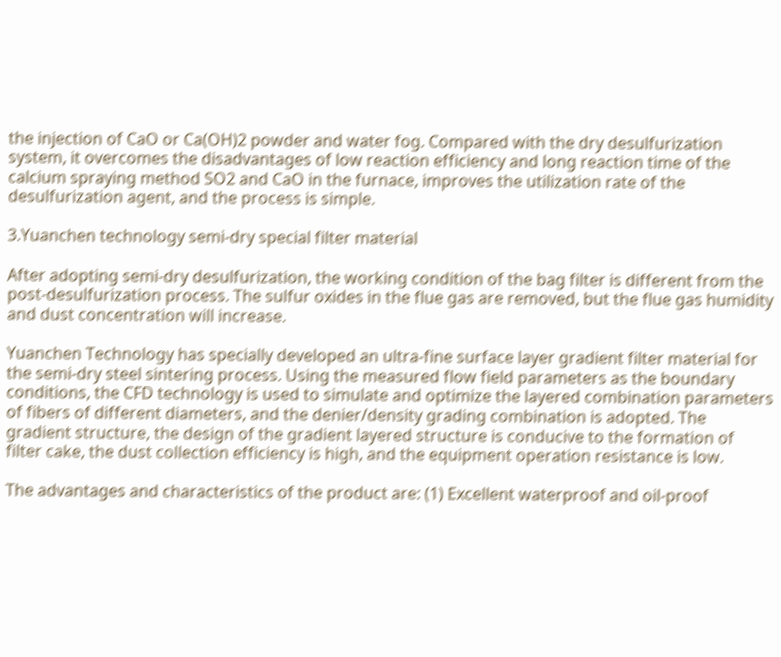the injection of CaO or Ca(OH)2 powder and water fog. Compared with the dry desulfurization system, it overcomes the disadvantages of low reaction efficiency and long reaction time of the calcium spraying method SO2 and CaO in the furnace, improves the utilization rate of the desulfurization agent, and the process is simple.

3.Yuanchen technology semi-dry special filter material

After adopting semi-dry desulfurization, the working condition of the bag filter is different from the post-desulfurization process. The sulfur oxides in the flue gas are removed, but the flue gas humidity and dust concentration will increase.

Yuanchen Technology has specially developed an ultra-fine surface layer gradient filter material for the semi-dry steel sintering process. Using the measured flow field parameters as the boundary conditions, the CFD technology is used to simulate and optimize the layered combination parameters of fibers of different diameters, and the denier/density grading combination is adopted. The gradient structure, the design of the gradient layered structure is conducive to the formation of filter cake, the dust collection efficiency is high, and the equipment operation resistance is low.

The advantages and characteristics of the product are: (1) Excellent waterproof and oil-proof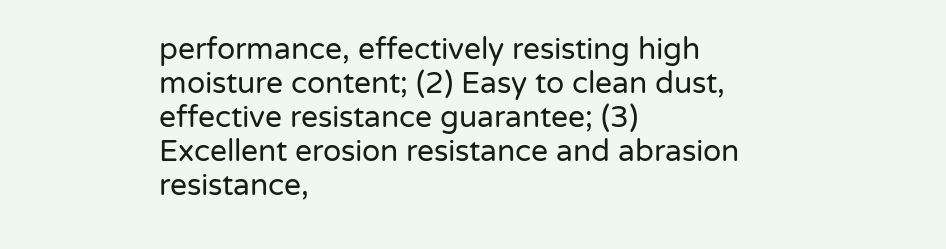performance, effectively resisting high moisture content; (2) Easy to clean dust, effective resistance guarantee; (3) Excellent erosion resistance and abrasion resistance,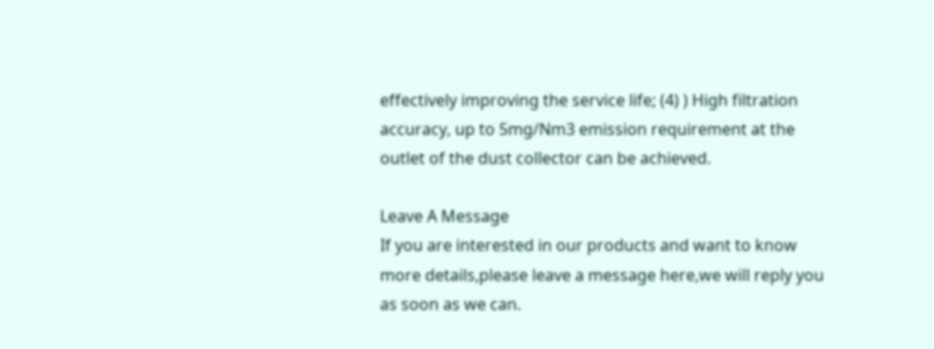effectively improving the service life; (4) ) High filtration accuracy, up to 5mg/Nm3 emission requirement at the outlet of the dust collector can be achieved.

Leave A Message
If you are interested in our products and want to know more details,please leave a message here,we will reply you as soon as we can.